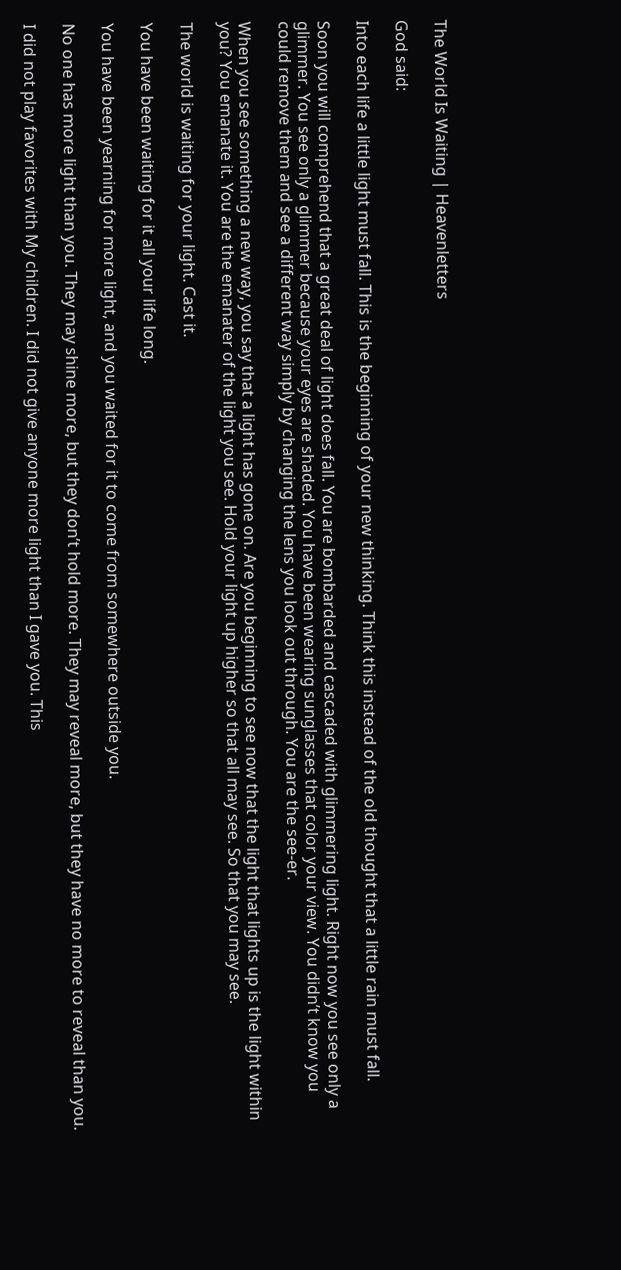The World Is Waiting | Heavenletters

God said:

Into each life a little light must fall. This is the beginning of your new thinking. Think this instead of the old thought that a little rain must fall.

Soon you will comprehend that a great deal of light does fall. You are bombarded and cascaded with glimmering light. Right now you see only a glimmer. You see only a glimmer because your eyes are shaded. You have been wearing sunglasses that color your view. You didn’t know you could remove them and see a different way simply by changing the lens you look out through. You are the see-er.

When you see something a new way, you say that a light has gone on. Are you beginning to see now that the light that lights up is the light within you? You emanate it. You are the emanater of the light you see. Hold your light up higher so that all may see. So that you may see.

The world is waiting for your light. Cast it.

You have been waiting for it all your life long.

You have been yearning for more light, and you waited for it to come from somewhere outside you.

No one has more light than you. They may shine more, but they don’t hold more. They may reveal more, but they have no more to reveal than you.

I did not play favorites with My children. I did not give anyone more light than I gave you. This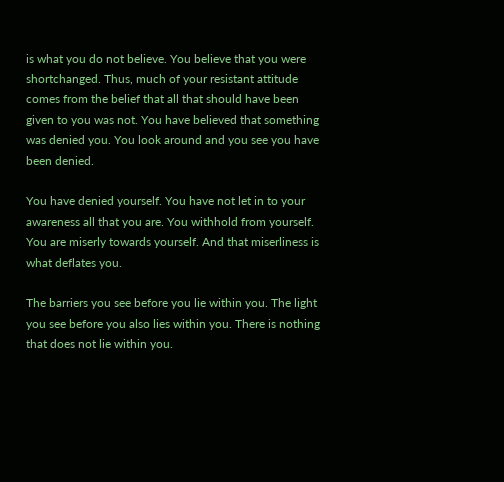is what you do not believe. You believe that you were shortchanged. Thus, much of your resistant attitude comes from the belief that all that should have been given to you was not. You have believed that something was denied you. You look around and you see you have been denied.

You have denied yourself. You have not let in to your awareness all that you are. You withhold from yourself. You are miserly towards yourself. And that miserliness is what deflates you.

The barriers you see before you lie within you. The light you see before you also lies within you. There is nothing that does not lie within you.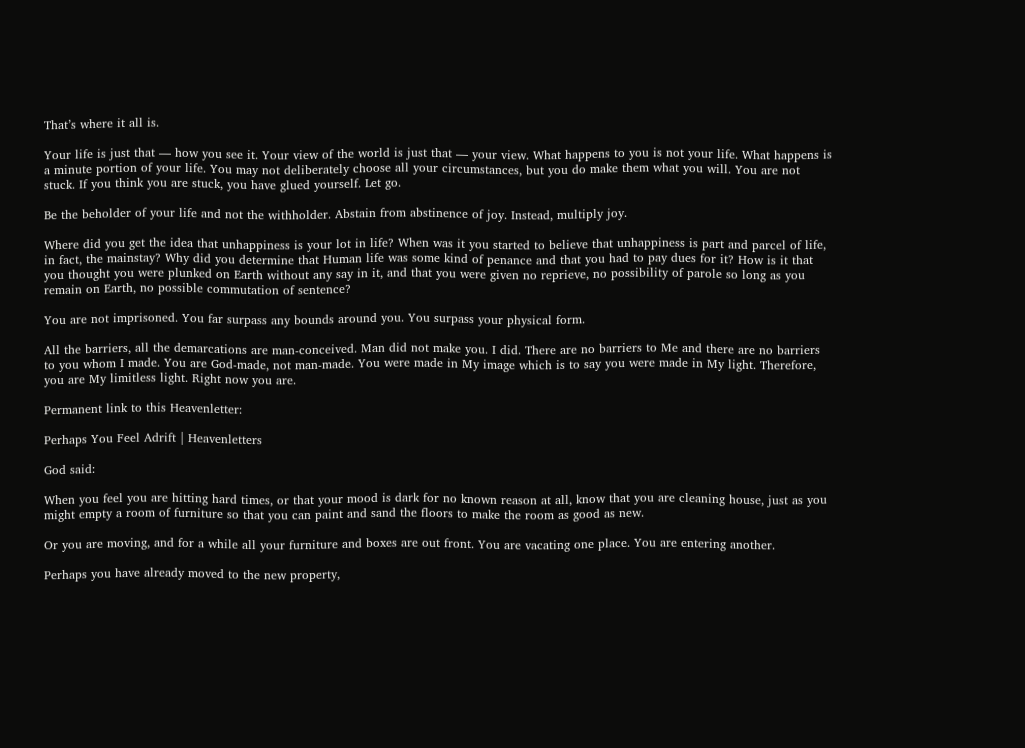That’s where it all is.

Your life is just that — how you see it. Your view of the world is just that — your view. What happens to you is not your life. What happens is a minute portion of your life. You may not deliberately choose all your circumstances, but you do make them what you will. You are not stuck. If you think you are stuck, you have glued yourself. Let go.

Be the beholder of your life and not the withholder. Abstain from abstinence of joy. Instead, multiply joy.

Where did you get the idea that unhappiness is your lot in life? When was it you started to believe that unhappiness is part and parcel of life, in fact, the mainstay? Why did you determine that Human life was some kind of penance and that you had to pay dues for it? How is it that you thought you were plunked on Earth without any say in it, and that you were given no reprieve, no possibility of parole so long as you remain on Earth, no possible commutation of sentence?

You are not imprisoned. You far surpass any bounds around you. You surpass your physical form.

All the barriers, all the demarcations are man-conceived. Man did not make you. I did. There are no barriers to Me and there are no barriers to you whom I made. You are God-made, not man-made. You were made in My image which is to say you were made in My light. Therefore, you are My limitless light. Right now you are.

Permanent link to this Heavenletter:

Perhaps You Feel Adrift | Heavenletters

God said:

When you feel you are hitting hard times, or that your mood is dark for no known reason at all, know that you are cleaning house, just as you might empty a room of furniture so that you can paint and sand the floors to make the room as good as new.

Or you are moving, and for a while all your furniture and boxes are out front. You are vacating one place. You are entering another.

Perhaps you have already moved to the new property,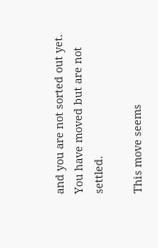and you are not sorted out yet. You have moved but are not settled.

This move seems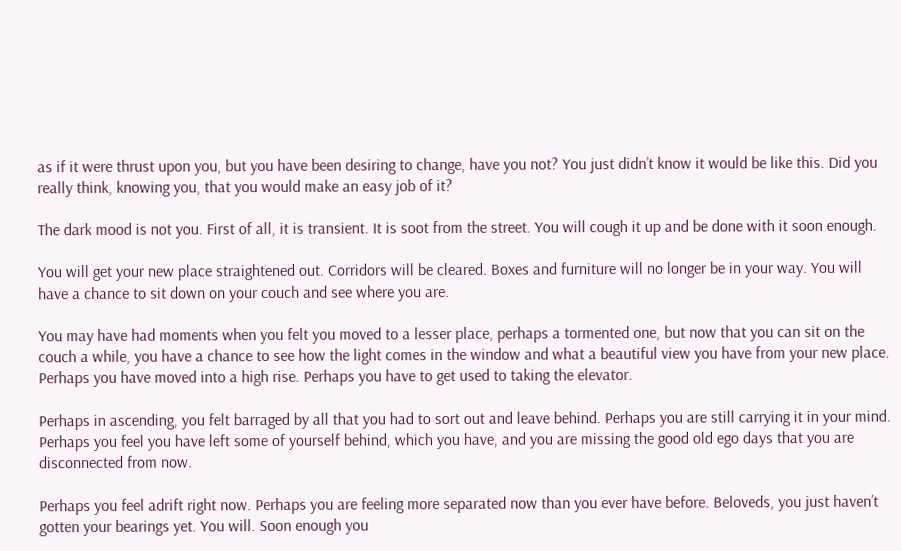as if it were thrust upon you, but you have been desiring to change, have you not? You just didn’t know it would be like this. Did you really think, knowing you, that you would make an easy job of it?

The dark mood is not you. First of all, it is transient. It is soot from the street. You will cough it up and be done with it soon enough.

You will get your new place straightened out. Corridors will be cleared. Boxes and furniture will no longer be in your way. You will have a chance to sit down on your couch and see where you are.

You may have had moments when you felt you moved to a lesser place, perhaps a tormented one, but now that you can sit on the couch a while, you have a chance to see how the light comes in the window and what a beautiful view you have from your new place. Perhaps you have moved into a high rise. Perhaps you have to get used to taking the elevator.

Perhaps in ascending, you felt barraged by all that you had to sort out and leave behind. Perhaps you are still carrying it in your mind. Perhaps you feel you have left some of yourself behind, which you have, and you are missing the good old ego days that you are disconnected from now.

Perhaps you feel adrift right now. Perhaps you are feeling more separated now than you ever have before. Beloveds, you just haven’t gotten your bearings yet. You will. Soon enough you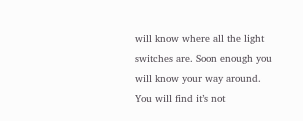will know where all the light switches are. Soon enough you will know your way around. You will find it’s not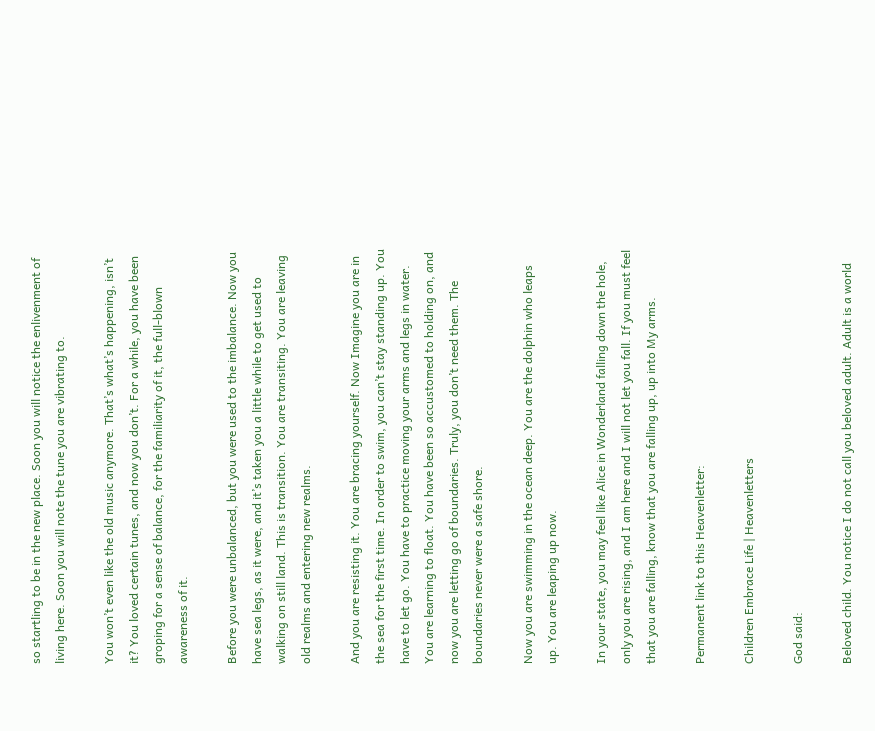so startling to be in the new place. Soon you will notice the enlivenment of living here. Soon you will note the tune you are vibrating to.

You won’t even like the old music anymore. That’s what’s happening, isn’t it? You loved certain tunes, and now you don’t. For a while, you have been groping for a sense of balance, for the familiarity of it, the full-blown awareness of it.

Before you were unbalanced, but you were used to the imbalance. Now you have sea legs, as it were, and it’s taken you a little while to get used to walking on still land. This is transition. You are transiting. You are leaving old realms and entering new realms.

And you are resisting it. You are bracing yourself. Now Imagine you are in the sea for the first time. In order to swim, you can’t stay standing up. You have to let go. You have to practice moving your arms and legs in water. You are learning to float. You have been so accustomed to holding on, and now you are letting go of boundaries. Truly, you don’t need them. The boundaries never were a safe shore.

Now you are swimming in the ocean deep. You are the dolphin who leaps up. You are leaping up now.

In your state, you may feel like Alice in Wonderland falling down the hole, only you are rising, and I am here and I will not let you fall. If you must feel that you are falling, know that you are falling up, up into My arms.

Permanent link to this Heavenletter:

Children Embrace Life | Heavenletters

God said:

Beloved child. You notice I do not call you beloved adult. Adult is a world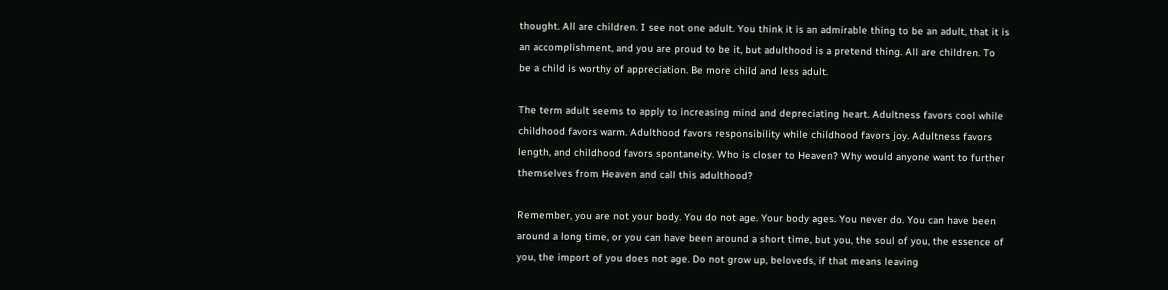thought. All are children. I see not one adult. You think it is an admirable thing to be an adult, that it is an accomplishment, and you are proud to be it, but adulthood is a pretend thing. All are children. To be a child is worthy of appreciation. Be more child and less adult.

The term adult seems to apply to increasing mind and depreciating heart. Adultness favors cool while childhood favors warm. Adulthood favors responsibility while childhood favors joy. Adultness favors length, and childhood favors spontaneity. Who is closer to Heaven? Why would anyone want to further themselves from Heaven and call this adulthood?

Remember, you are not your body. You do not age. Your body ages. You never do. You can have been around a long time, or you can have been around a short time, but you, the soul of you, the essence of you, the import of you does not age. Do not grow up, beloveds, if that means leaving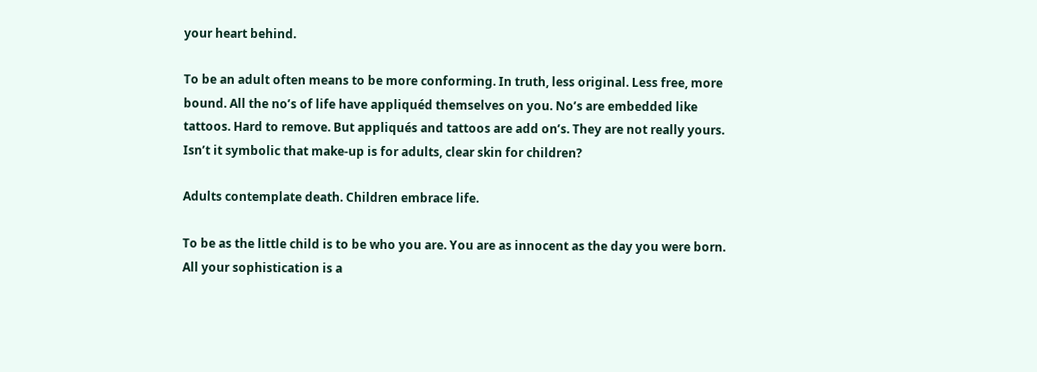your heart behind.

To be an adult often means to be more conforming. In truth, less original. Less free, more bound. All the no’s of life have appliquéd themselves on you. No’s are embedded like tattoos. Hard to remove. But appliqués and tattoos are add on’s. They are not really yours. Isn’t it symbolic that make-up is for adults, clear skin for children?

Adults contemplate death. Children embrace life.

To be as the little child is to be who you are. You are as innocent as the day you were born. All your sophistication is a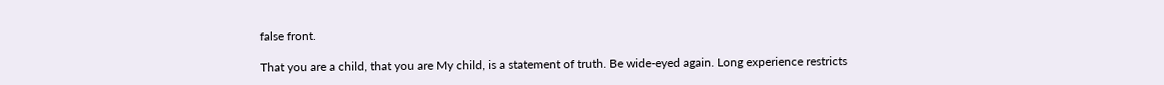false front.

That you are a child, that you are My child, is a statement of truth. Be wide-eyed again. Long experience restricts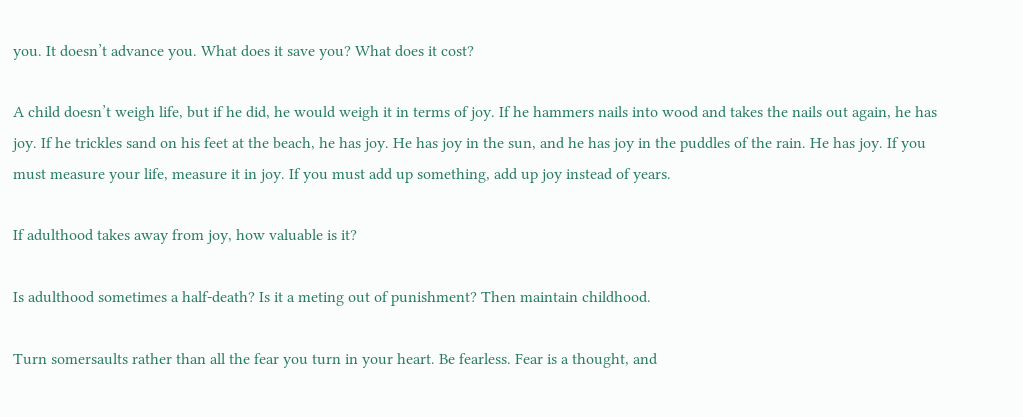you. It doesn’t advance you. What does it save you? What does it cost?

A child doesn’t weigh life, but if he did, he would weigh it in terms of joy. If he hammers nails into wood and takes the nails out again, he has joy. If he trickles sand on his feet at the beach, he has joy. He has joy in the sun, and he has joy in the puddles of the rain. He has joy. If you must measure your life, measure it in joy. If you must add up something, add up joy instead of years.

If adulthood takes away from joy, how valuable is it?

Is adulthood sometimes a half-death? Is it a meting out of punishment? Then maintain childhood.

Turn somersaults rather than all the fear you turn in your heart. Be fearless. Fear is a thought, and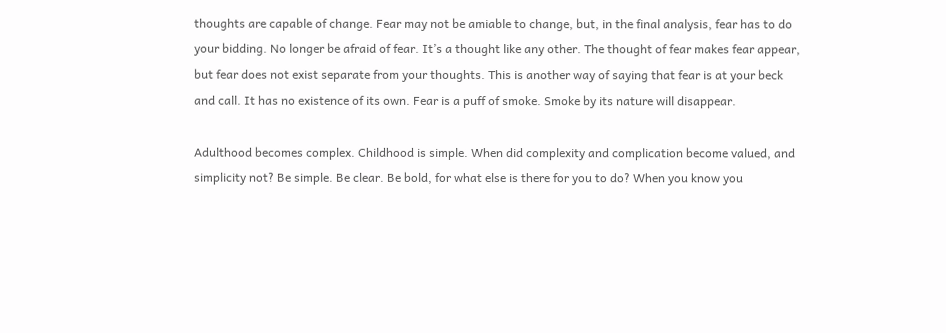thoughts are capable of change. Fear may not be amiable to change, but, in the final analysis, fear has to do your bidding. No longer be afraid of fear. It’s a thought like any other. The thought of fear makes fear appear, but fear does not exist separate from your thoughts. This is another way of saying that fear is at your beck and call. It has no existence of its own. Fear is a puff of smoke. Smoke by its nature will disappear.

Adulthood becomes complex. Childhood is simple. When did complexity and complication become valued, and simplicity not? Be simple. Be clear. Be bold, for what else is there for you to do? When you know you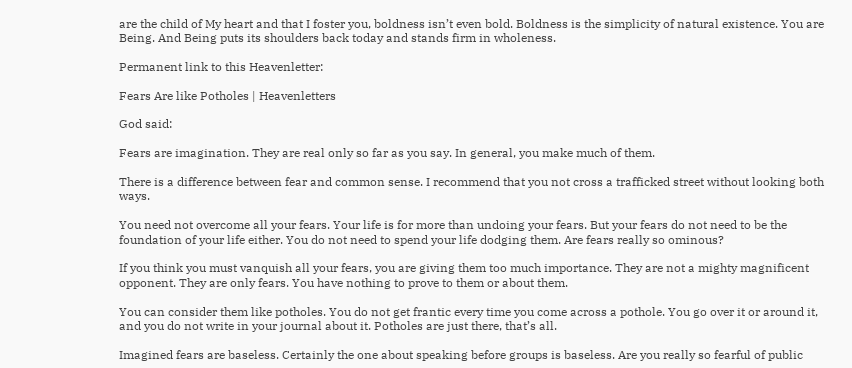are the child of My heart and that I foster you, boldness isn’t even bold. Boldness is the simplicity of natural existence. You are Being. And Being puts its shoulders back today and stands firm in wholeness.

Permanent link to this Heavenletter:

Fears Are like Potholes | Heavenletters

God said:

Fears are imagination. They are real only so far as you say. In general, you make much of them.

There is a difference between fear and common sense. I recommend that you not cross a trafficked street without looking both ways.

You need not overcome all your fears. Your life is for more than undoing your fears. But your fears do not need to be the foundation of your life either. You do not need to spend your life dodging them. Are fears really so ominous?

If you think you must vanquish all your fears, you are giving them too much importance. They are not a mighty magnificent opponent. They are only fears. You have nothing to prove to them or about them.

You can consider them like potholes. You do not get frantic every time you come across a pothole. You go over it or around it, and you do not write in your journal about it. Potholes are just there, that’s all.

Imagined fears are baseless. Certainly the one about speaking before groups is baseless. Are you really so fearful of public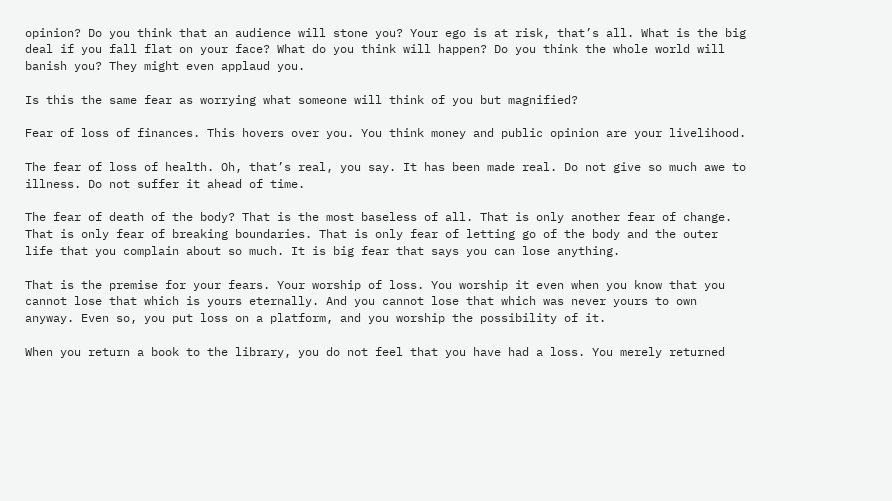opinion? Do you think that an audience will stone you? Your ego is at risk, that’s all. What is the big deal if you fall flat on your face? What do you think will happen? Do you think the whole world will banish you? They might even applaud you.

Is this the same fear as worrying what someone will think of you but magnified?

Fear of loss of finances. This hovers over you. You think money and public opinion are your livelihood.

The fear of loss of health. Oh, that’s real, you say. It has been made real. Do not give so much awe to illness. Do not suffer it ahead of time.

The fear of death of the body? That is the most baseless of all. That is only another fear of change. That is only fear of breaking boundaries. That is only fear of letting go of the body and the outer life that you complain about so much. It is big fear that says you can lose anything.

That is the premise for your fears. Your worship of loss. You worship it even when you know that you cannot lose that which is yours eternally. And you cannot lose that which was never yours to own anyway. Even so, you put loss on a platform, and you worship the possibility of it.

When you return a book to the library, you do not feel that you have had a loss. You merely returned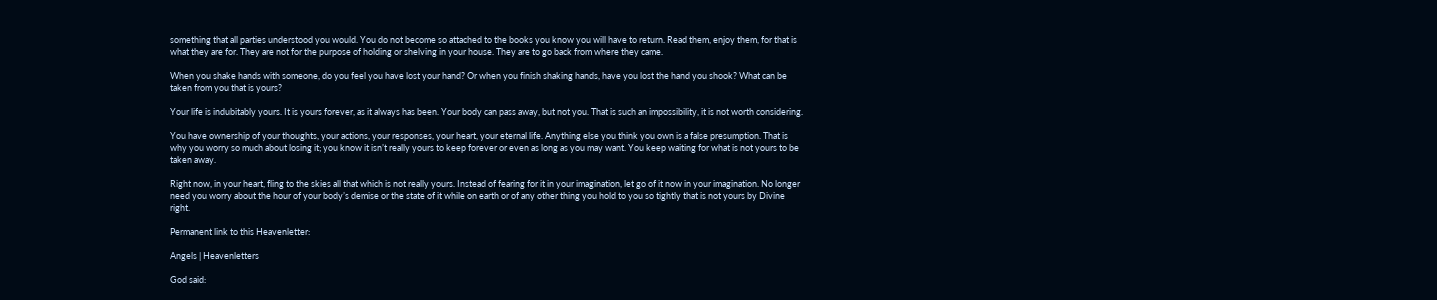something that all parties understood you would. You do not become so attached to the books you know you will have to return. Read them, enjoy them, for that is what they are for. They are not for the purpose of holding or shelving in your house. They are to go back from where they came.

When you shake hands with someone, do you feel you have lost your hand? Or when you finish shaking hands, have you lost the hand you shook? What can be taken from you that is yours?

Your life is indubitably yours. It is yours forever, as it always has been. Your body can pass away, but not you. That is such an impossibility, it is not worth considering.

You have ownership of your thoughts, your actions, your responses, your heart, your eternal life. Anything else you think you own is a false presumption. That is why you worry so much about losing it; you know it isn’t really yours to keep forever or even as long as you may want. You keep waiting for what is not yours to be taken away.

Right now, in your heart, fling to the skies all that which is not really yours. Instead of fearing for it in your imagination, let go of it now in your imagination. No longer need you worry about the hour of your body’s demise or the state of it while on earth or of any other thing you hold to you so tightly that is not yours by Divine right.

Permanent link to this Heavenletter:

Angels | Heavenletters

God said: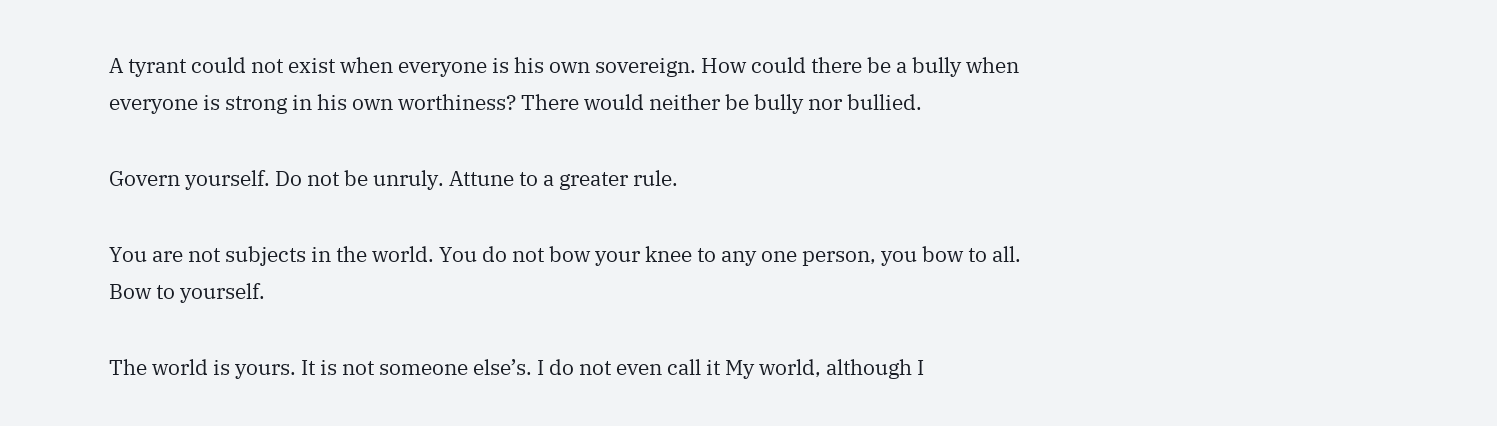A tyrant could not exist when everyone is his own sovereign. How could there be a bully when everyone is strong in his own worthiness? There would neither be bully nor bullied.

Govern yourself. Do not be unruly. Attune to a greater rule.

You are not subjects in the world. You do not bow your knee to any one person, you bow to all. Bow to yourself.

The world is yours. It is not someone else’s. I do not even call it My world, although I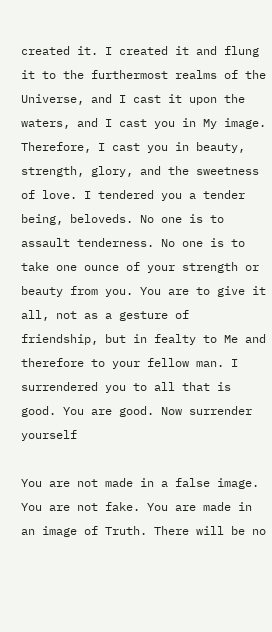created it. I created it and flung it to the furthermost realms of the Universe, and I cast it upon the waters, and I cast you in My image. Therefore, I cast you in beauty, strength, glory, and the sweetness of love. I tendered you a tender being, beloveds. No one is to assault tenderness. No one is to take one ounce of your strength or beauty from you. You are to give it all, not as a gesture of friendship, but in fealty to Me and therefore to your fellow man. I surrendered you to all that is good. You are good. Now surrender yourself

You are not made in a false image. You are not fake. You are made in an image of Truth. There will be no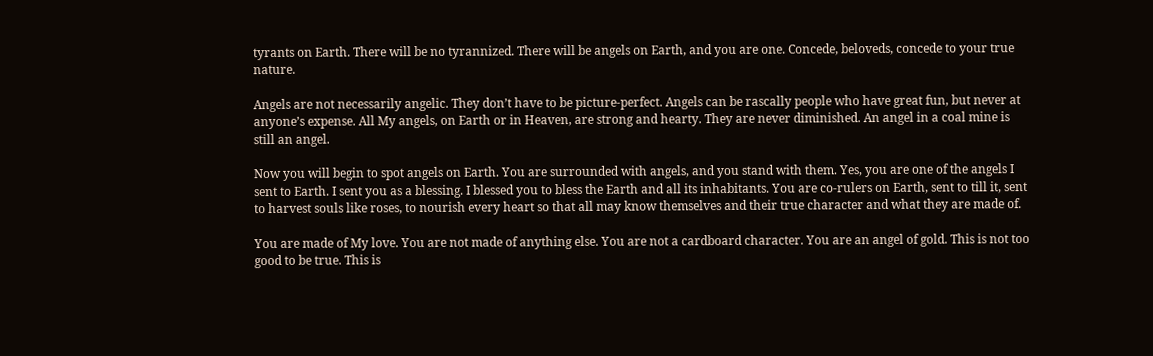tyrants on Earth. There will be no tyrannized. There will be angels on Earth, and you are one. Concede, beloveds, concede to your true nature.

Angels are not necessarily angelic. They don’t have to be picture-perfect. Angels can be rascally people who have great fun, but never at anyone’s expense. All My angels, on Earth or in Heaven, are strong and hearty. They are never diminished. An angel in a coal mine is still an angel.

Now you will begin to spot angels on Earth. You are surrounded with angels, and you stand with them. Yes, you are one of the angels I sent to Earth. I sent you as a blessing. I blessed you to bless the Earth and all its inhabitants. You are co-rulers on Earth, sent to till it, sent to harvest souls like roses, to nourish every heart so that all may know themselves and their true character and what they are made of.

You are made of My love. You are not made of anything else. You are not a cardboard character. You are an angel of gold. This is not too good to be true. This is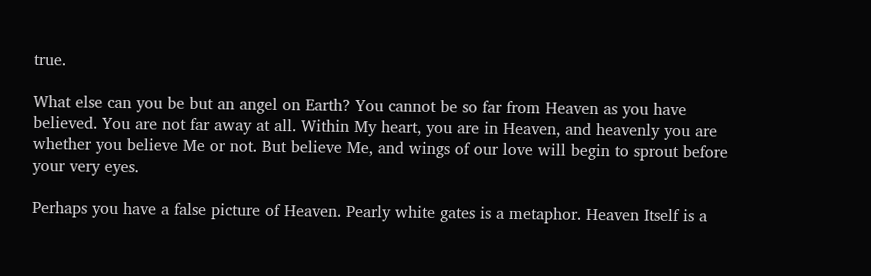true.

What else can you be but an angel on Earth? You cannot be so far from Heaven as you have believed. You are not far away at all. Within My heart, you are in Heaven, and heavenly you are whether you believe Me or not. But believe Me, and wings of our love will begin to sprout before your very eyes.

Perhaps you have a false picture of Heaven. Pearly white gates is a metaphor. Heaven Itself is a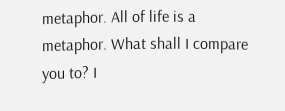metaphor. All of life is a metaphor. What shall I compare you to? I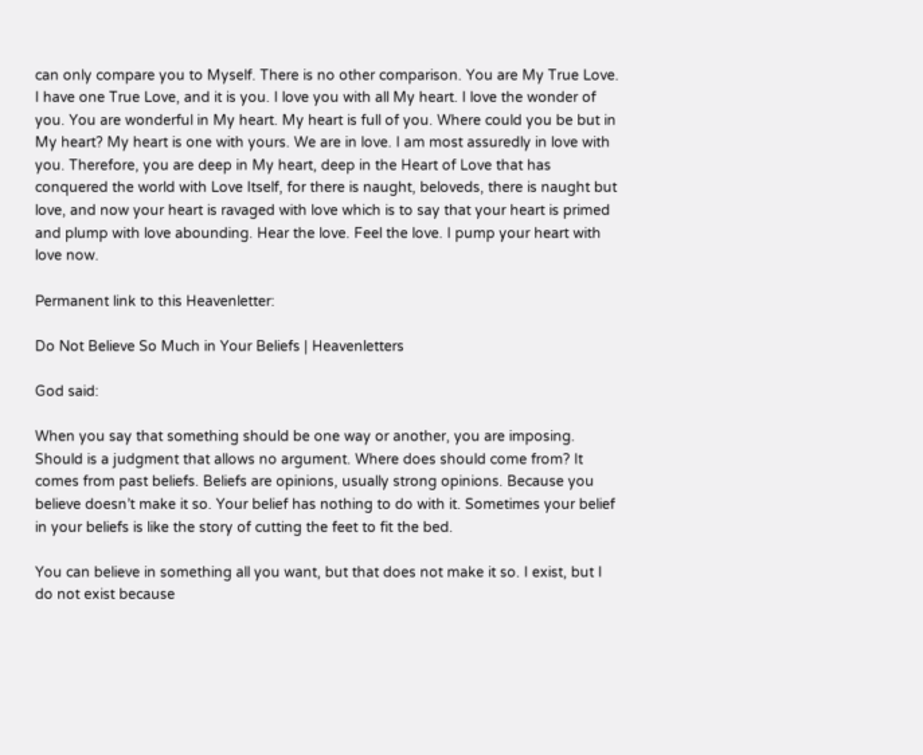can only compare you to Myself. There is no other comparison. You are My True Love. I have one True Love, and it is you. I love you with all My heart. I love the wonder of you. You are wonderful in My heart. My heart is full of you. Where could you be but in My heart? My heart is one with yours. We are in love. I am most assuredly in love with you. Therefore, you are deep in My heart, deep in the Heart of Love that has conquered the world with Love Itself, for there is naught, beloveds, there is naught but love, and now your heart is ravaged with love which is to say that your heart is primed and plump with love abounding. Hear the love. Feel the love. I pump your heart with love now.

Permanent link to this Heavenletter:

Do Not Believe So Much in Your Beliefs | Heavenletters

God said:

When you say that something should be one way or another, you are imposing. Should is a judgment that allows no argument. Where does should come from? It comes from past beliefs. Beliefs are opinions, usually strong opinions. Because you believe doesn’t make it so. Your belief has nothing to do with it. Sometimes your belief in your beliefs is like the story of cutting the feet to fit the bed.

You can believe in something all you want, but that does not make it so. I exist, but I do not exist because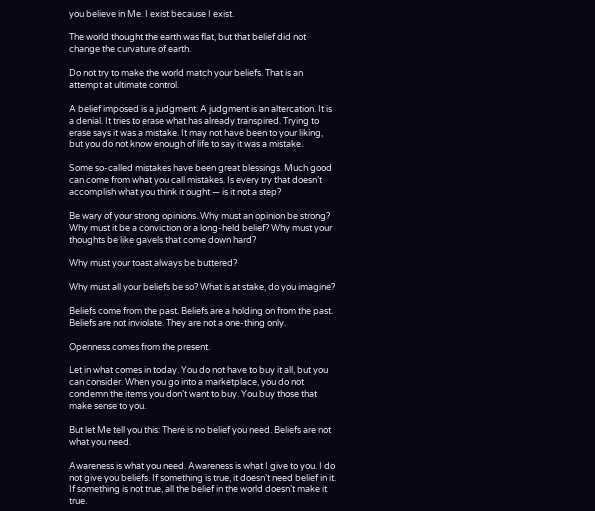you believe in Me. I exist because I exist.

The world thought the earth was flat, but that belief did not change the curvature of earth.

Do not try to make the world match your beliefs. That is an attempt at ultimate control.

A belief imposed is a judgment. A judgment is an altercation. It is a denial. It tries to erase what has already transpired. Trying to erase says it was a mistake. It may not have been to your liking, but you do not know enough of life to say it was a mistake.

Some so-called mistakes have been great blessings. Much good can come from what you call mistakes. Is every try that doesn’t accomplish what you think it ought — is it not a step?

Be wary of your strong opinions. Why must an opinion be strong? Why must it be a conviction or a long-held belief? Why must your thoughts be like gavels that come down hard?

Why must your toast always be buttered?

Why must all your beliefs be so? What is at stake, do you imagine?

Beliefs come from the past. Beliefs are a holding on from the past. Beliefs are not inviolate. They are not a one-thing only.

Openness comes from the present.

Let in what comes in today. You do not have to buy it all, but you can consider. When you go into a marketplace, you do not condemn the items you don’t want to buy. You buy those that make sense to you.

But let Me tell you this: There is no belief you need. Beliefs are not what you need.

Awareness is what you need. Awareness is what I give to you. I do not give you beliefs. If something is true, it doesn’t need belief in it. If something is not true, all the belief in the world doesn’t make it true.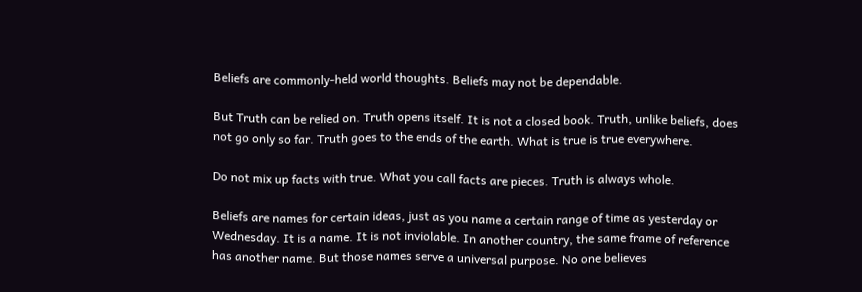Beliefs are commonly-held world thoughts. Beliefs may not be dependable.

But Truth can be relied on. Truth opens itself. It is not a closed book. Truth, unlike beliefs, does not go only so far. Truth goes to the ends of the earth. What is true is true everywhere.

Do not mix up facts with true. What you call facts are pieces. Truth is always whole.

Beliefs are names for certain ideas, just as you name a certain range of time as yesterday or Wednesday. It is a name. It is not inviolable. In another country, the same frame of reference has another name. But those names serve a universal purpose. No one believes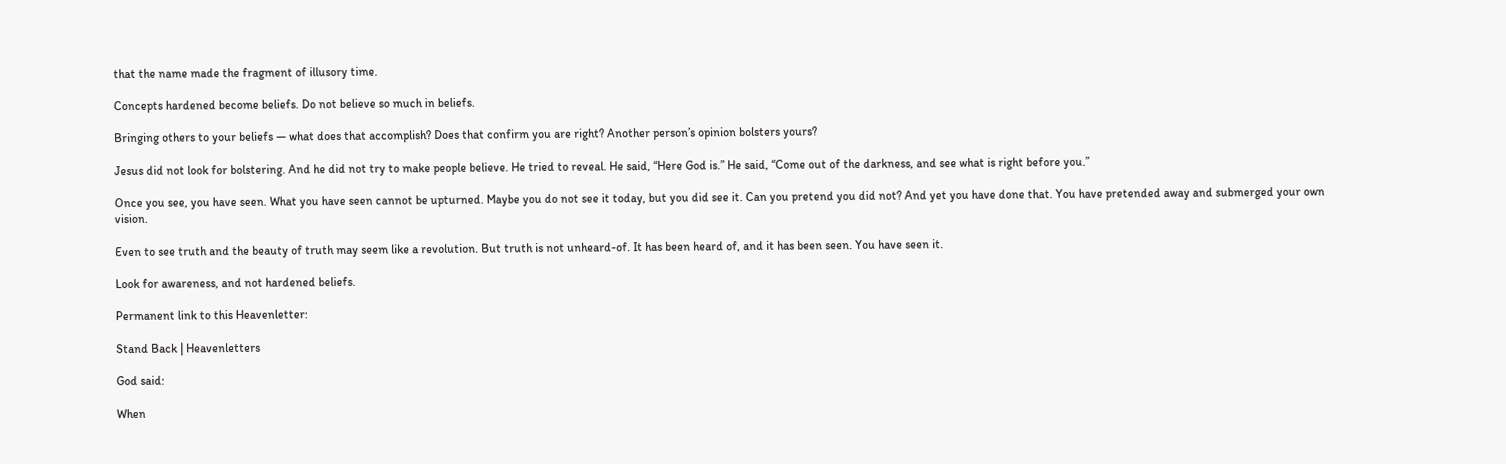that the name made the fragment of illusory time.

Concepts hardened become beliefs. Do not believe so much in beliefs.

Bringing others to your beliefs — what does that accomplish? Does that confirm you are right? Another person’s opinion bolsters yours?

Jesus did not look for bolstering. And he did not try to make people believe. He tried to reveal. He said, “Here God is.” He said, “Come out of the darkness, and see what is right before you.”

Once you see, you have seen. What you have seen cannot be upturned. Maybe you do not see it today, but you did see it. Can you pretend you did not? And yet you have done that. You have pretended away and submerged your own vision.

Even to see truth and the beauty of truth may seem like a revolution. But truth is not unheard-of. It has been heard of, and it has been seen. You have seen it.

Look for awareness, and not hardened beliefs.

Permanent link to this Heavenletter:

Stand Back | Heavenletters

God said:

When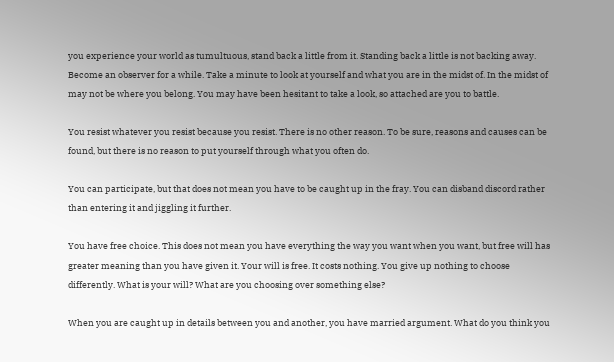you experience your world as tumultuous, stand back a little from it. Standing back a little is not backing away. Become an observer for a while. Take a minute to look at yourself and what you are in the midst of. In the midst of may not be where you belong. You may have been hesitant to take a look, so attached are you to battle.

You resist whatever you resist because you resist. There is no other reason. To be sure, reasons and causes can be found, but there is no reason to put yourself through what you often do.

You can participate, but that does not mean you have to be caught up in the fray. You can disband discord rather than entering it and jiggling it further.

You have free choice. This does not mean you have everything the way you want when you want, but free will has greater meaning than you have given it. Your will is free. It costs nothing. You give up nothing to choose differently. What is your will? What are you choosing over something else?

When you are caught up in details between you and another, you have married argument. What do you think you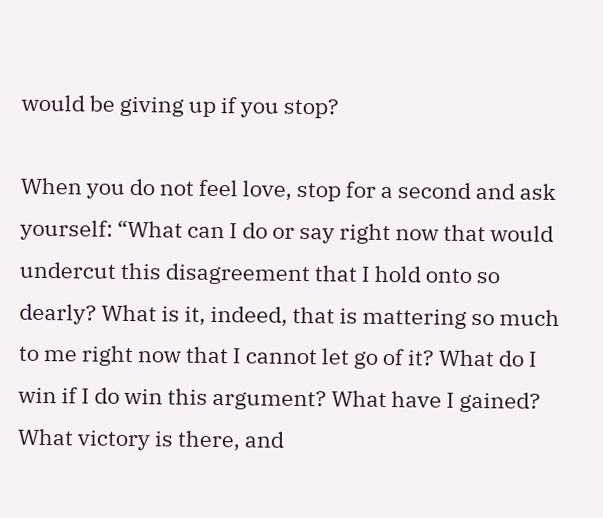would be giving up if you stop?

When you do not feel love, stop for a second and ask yourself: “What can I do or say right now that would undercut this disagreement that I hold onto so dearly? What is it, indeed, that is mattering so much to me right now that I cannot let go of it? What do I win if I do win this argument? What have I gained? What victory is there, and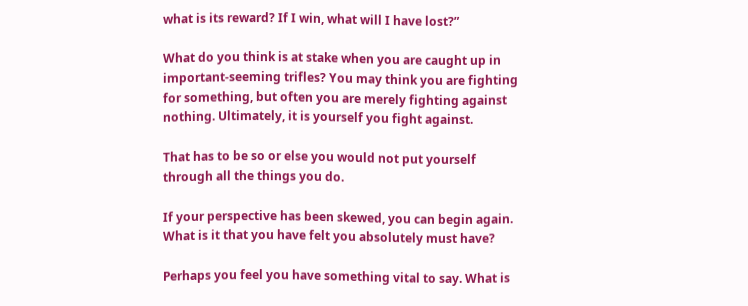what is its reward? If I win, what will I have lost?”

What do you think is at stake when you are caught up in important-seeming trifles? You may think you are fighting for something, but often you are merely fighting against nothing. Ultimately, it is yourself you fight against.

That has to be so or else you would not put yourself through all the things you do.

If your perspective has been skewed, you can begin again. What is it that you have felt you absolutely must have?

Perhaps you feel you have something vital to say. What is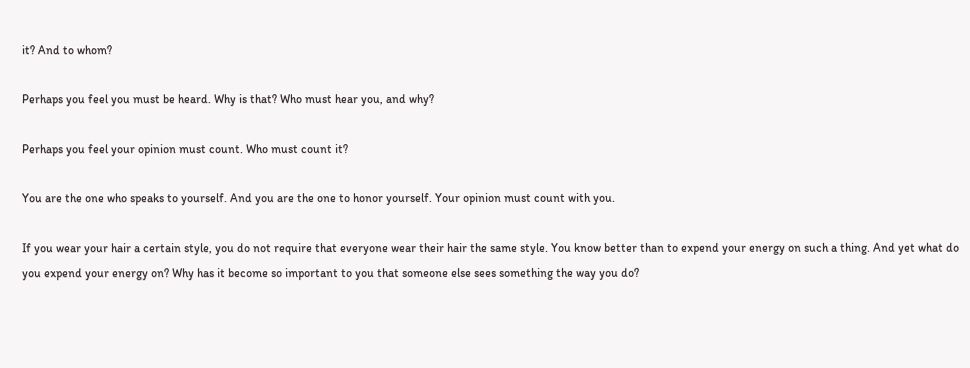it? And to whom?

Perhaps you feel you must be heard. Why is that? Who must hear you, and why?

Perhaps you feel your opinion must count. Who must count it?

You are the one who speaks to yourself. And you are the one to honor yourself. Your opinion must count with you.

If you wear your hair a certain style, you do not require that everyone wear their hair the same style. You know better than to expend your energy on such a thing. And yet what do you expend your energy on? Why has it become so important to you that someone else sees something the way you do?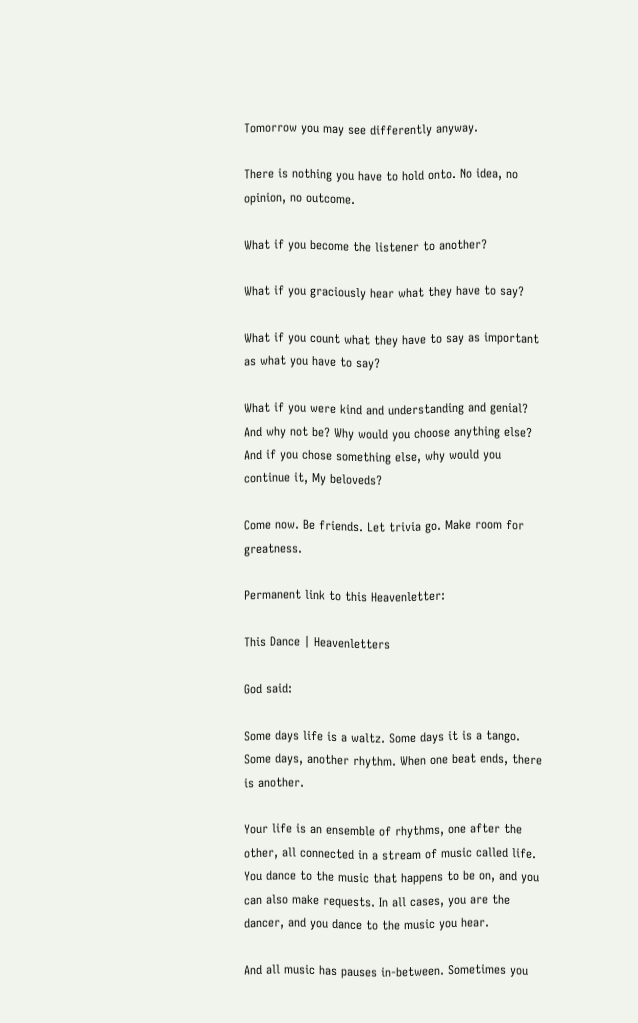Tomorrow you may see differently anyway.

There is nothing you have to hold onto. No idea, no opinion, no outcome.

What if you become the listener to another?

What if you graciously hear what they have to say?

What if you count what they have to say as important as what you have to say?

What if you were kind and understanding and genial? And why not be? Why would you choose anything else? And if you chose something else, why would you continue it, My beloveds?

Come now. Be friends. Let trivia go. Make room for greatness.

Permanent link to this Heavenletter:

This Dance | Heavenletters

God said:

Some days life is a waltz. Some days it is a tango. Some days, another rhythm. When one beat ends, there is another.

Your life is an ensemble of rhythms, one after the other, all connected in a stream of music called life. You dance to the music that happens to be on, and you can also make requests. In all cases, you are the dancer, and you dance to the music you hear.

And all music has pauses in-between. Sometimes you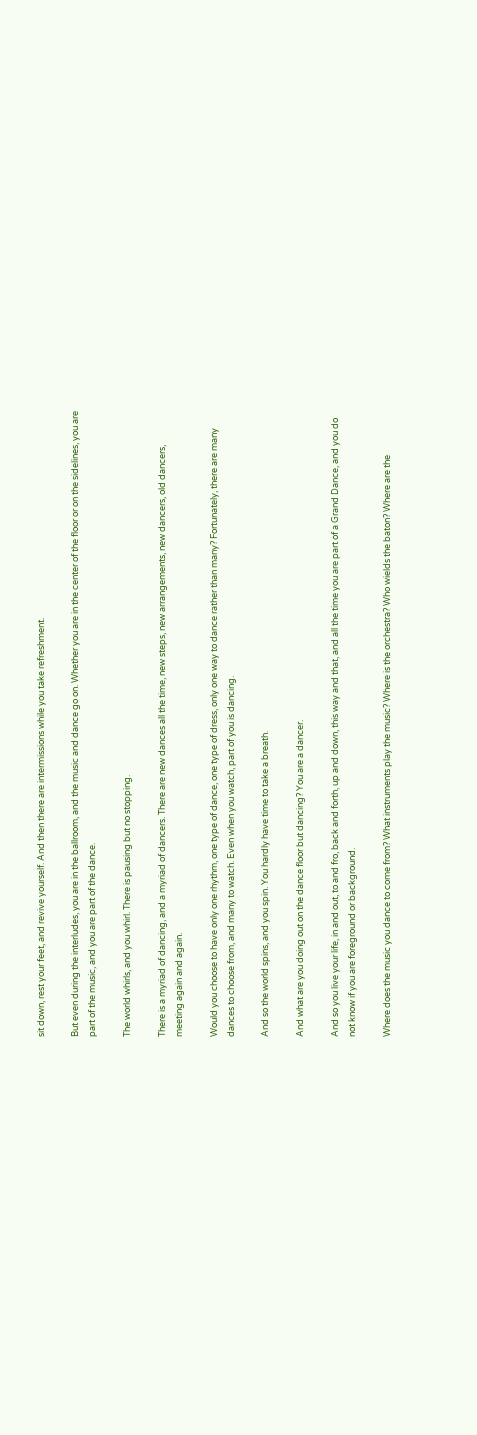sit down, rest your feet, and revive yourself. And then there are intermissions while you take refreshment.

But even during the interludes, you are in the ballroom, and the music and dance go on. Whether you are in the center of the floor or on the sidelines, you are part of the music, and you are part of the dance.

The world whirls, and you whirl. There is pausing but no stopping.

There is a myriad of dancing, and a myriad of dancers. There are new dances all the time, new steps, new arrangements, new dancers, old dancers, meeting again and again.

Would you choose to have only one rhythm, one type of dance, one type of dress, only one way to dance rather than many? Fortunately, there are many dances to choose from, and many to watch. Even when you watch, part of you is dancing.

And so the world spins, and you spin. You hardly have time to take a breath.

And what are you doing out on the dance floor but dancing? You are a dancer.

And so you live your life, in and out, to and fro, back and forth, up and down, this way and that, and all the time you are part of a Grand Dance, and you do not know if you are foreground or background.

Where does the music you dance to come from? What instruments play the music? Where is the orchestra? Who wields the baton? Where are the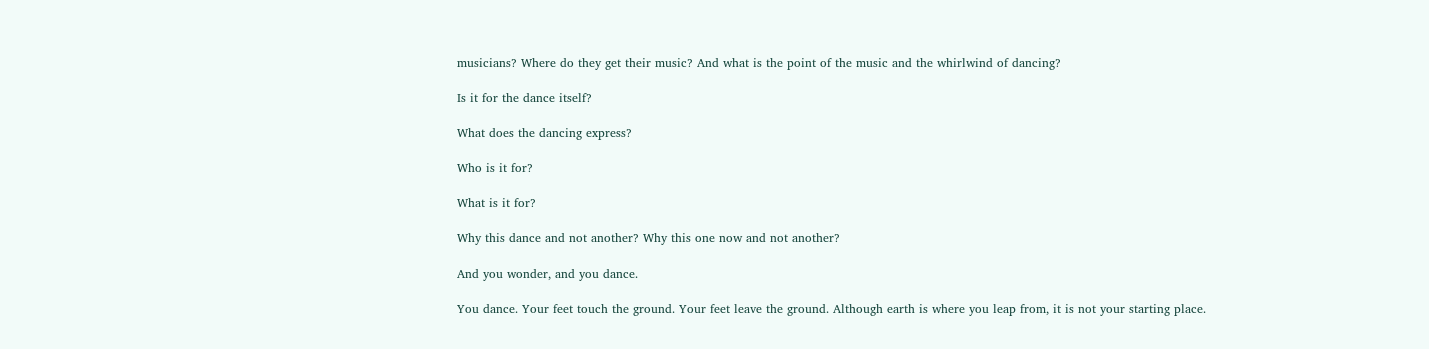musicians? Where do they get their music? And what is the point of the music and the whirlwind of dancing?

Is it for the dance itself?

What does the dancing express?

Who is it for?

What is it for?

Why this dance and not another? Why this one now and not another?

And you wonder, and you dance.

You dance. Your feet touch the ground. Your feet leave the ground. Although earth is where you leap from, it is not your starting place.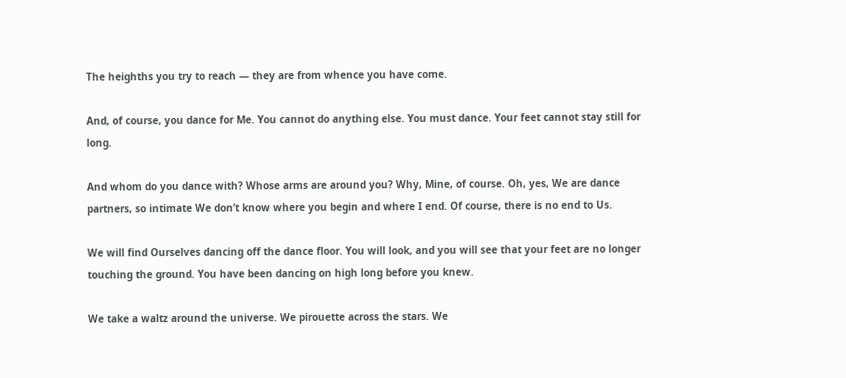The heighths you try to reach — they are from whence you have come.

And, of course, you dance for Me. You cannot do anything else. You must dance. Your feet cannot stay still for long.

And whom do you dance with? Whose arms are around you? Why, Mine, of course. Oh, yes, We are dance partners, so intimate We don’t know where you begin and where I end. Of course, there is no end to Us.

We will find Ourselves dancing off the dance floor. You will look, and you will see that your feet are no longer touching the ground. You have been dancing on high long before you knew.

We take a waltz around the universe. We pirouette across the stars. We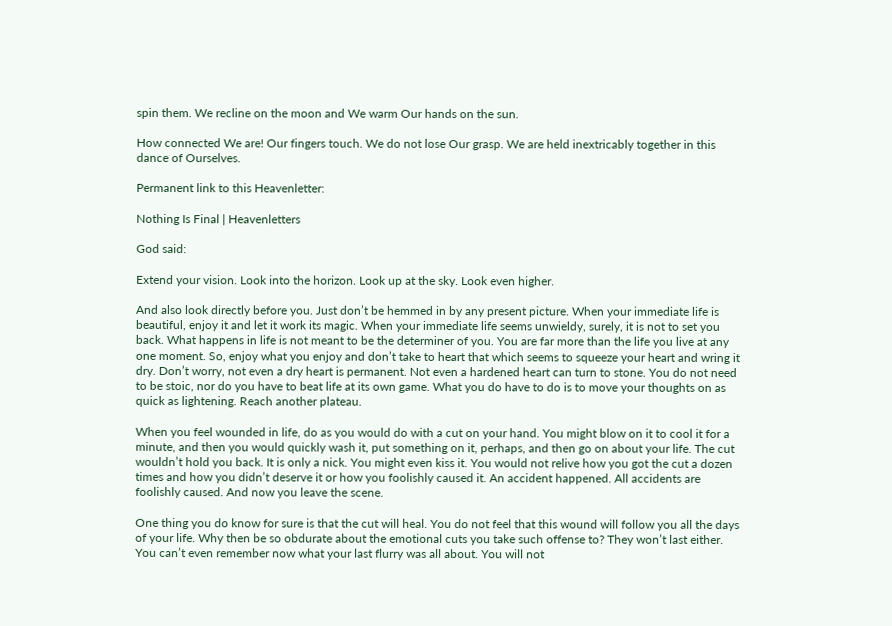spin them. We recline on the moon and We warm Our hands on the sun.

How connected We are! Our fingers touch. We do not lose Our grasp. We are held inextricably together in this dance of Ourselves.

Permanent link to this Heavenletter:

Nothing Is Final | Heavenletters

God said:

Extend your vision. Look into the horizon. Look up at the sky. Look even higher.

And also look directly before you. Just don’t be hemmed in by any present picture. When your immediate life is beautiful, enjoy it and let it work its magic. When your immediate life seems unwieldy, surely, it is not to set you back. What happens in life is not meant to be the determiner of you. You are far more than the life you live at any one moment. So, enjoy what you enjoy and don’t take to heart that which seems to squeeze your heart and wring it dry. Don’t worry, not even a dry heart is permanent. Not even a hardened heart can turn to stone. You do not need to be stoic, nor do you have to beat life at its own game. What you do have to do is to move your thoughts on as quick as lightening. Reach another plateau.

When you feel wounded in life, do as you would do with a cut on your hand. You might blow on it to cool it for a minute, and then you would quickly wash it, put something on it, perhaps, and then go on about your life. The cut wouldn’t hold you back. It is only a nick. You might even kiss it. You would not relive how you got the cut a dozen times and how you didn’t deserve it or how you foolishly caused it. An accident happened. All accidents are foolishly caused. And now you leave the scene.

One thing you do know for sure is that the cut will heal. You do not feel that this wound will follow you all the days of your life. Why then be so obdurate about the emotional cuts you take such offense to? They won’t last either. You can’t even remember now what your last flurry was all about. You will not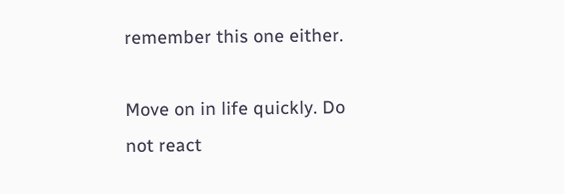remember this one either.

Move on in life quickly. Do not react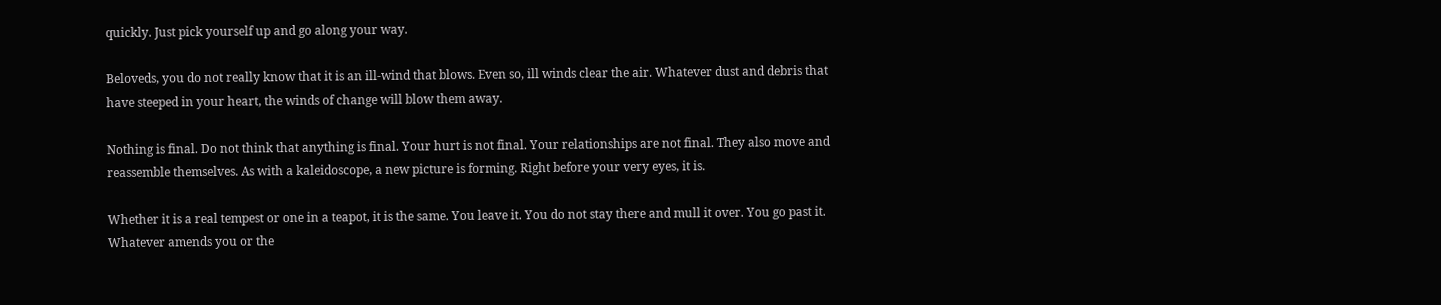quickly. Just pick yourself up and go along your way.

Beloveds, you do not really know that it is an ill-wind that blows. Even so, ill winds clear the air. Whatever dust and debris that have steeped in your heart, the winds of change will blow them away.

Nothing is final. Do not think that anything is final. Your hurt is not final. Your relationships are not final. They also move and reassemble themselves. As with a kaleidoscope, a new picture is forming. Right before your very eyes, it is.

Whether it is a real tempest or one in a teapot, it is the same. You leave it. You do not stay there and mull it over. You go past it. Whatever amends you or the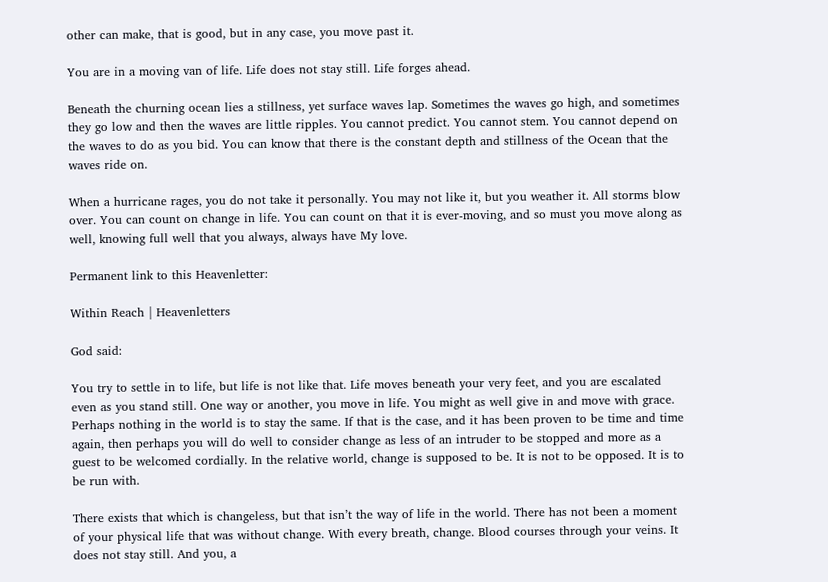other can make, that is good, but in any case, you move past it.

You are in a moving van of life. Life does not stay still. Life forges ahead.

Beneath the churning ocean lies a stillness, yet surface waves lap. Sometimes the waves go high, and sometimes they go low and then the waves are little ripples. You cannot predict. You cannot stem. You cannot depend on the waves to do as you bid. You can know that there is the constant depth and stillness of the Ocean that the waves ride on.

When a hurricane rages, you do not take it personally. You may not like it, but you weather it. All storms blow over. You can count on change in life. You can count on that it is ever-moving, and so must you move along as well, knowing full well that you always, always have My love.

Permanent link to this Heavenletter:

Within Reach | Heavenletters

God said:

You try to settle in to life, but life is not like that. Life moves beneath your very feet, and you are escalated even as you stand still. One way or another, you move in life. You might as well give in and move with grace. Perhaps nothing in the world is to stay the same. If that is the case, and it has been proven to be time and time again, then perhaps you will do well to consider change as less of an intruder to be stopped and more as a guest to be welcomed cordially. In the relative world, change is supposed to be. It is not to be opposed. It is to be run with.

There exists that which is changeless, but that isn’t the way of life in the world. There has not been a moment of your physical life that was without change. With every breath, change. Blood courses through your veins. It does not stay still. And you, a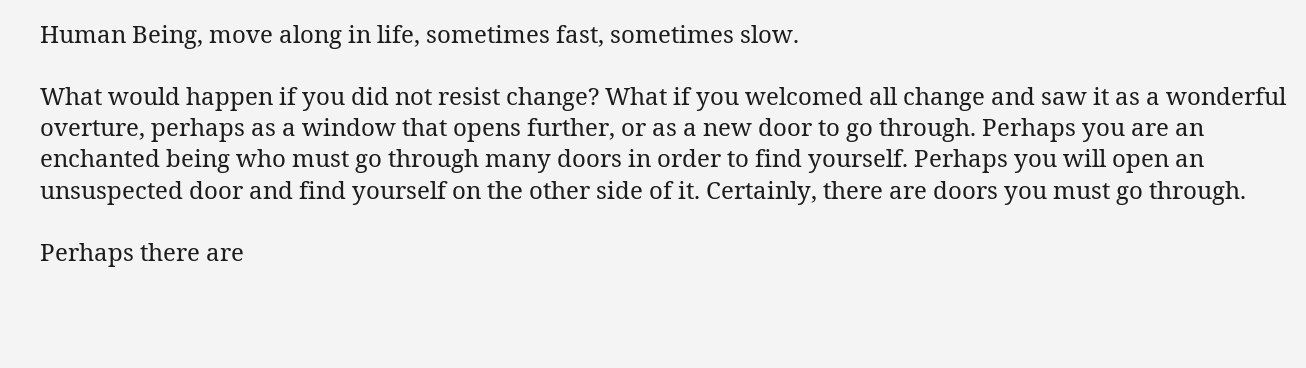Human Being, move along in life, sometimes fast, sometimes slow.

What would happen if you did not resist change? What if you welcomed all change and saw it as a wonderful overture, perhaps as a window that opens further, or as a new door to go through. Perhaps you are an enchanted being who must go through many doors in order to find yourself. Perhaps you will open an unsuspected door and find yourself on the other side of it. Certainly, there are doors you must go through.

Perhaps there are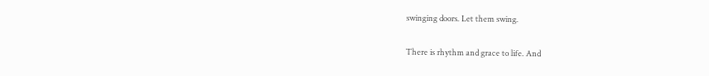swinging doors. Let them swing.

There is rhythm and grace to life. And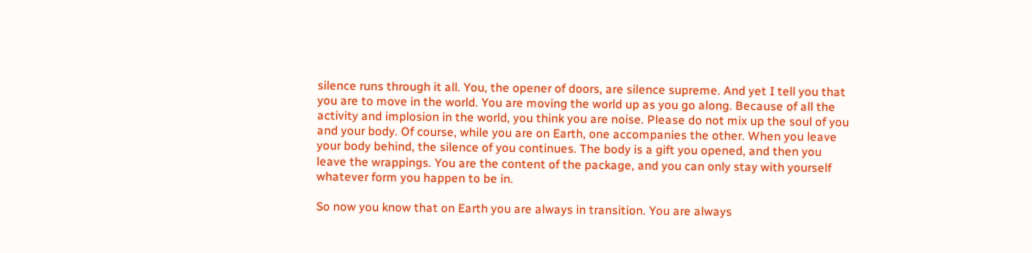silence runs through it all. You, the opener of doors, are silence supreme. And yet I tell you that you are to move in the world. You are moving the world up as you go along. Because of all the activity and implosion in the world, you think you are noise. Please do not mix up the soul of you and your body. Of course, while you are on Earth, one accompanies the other. When you leave your body behind, the silence of you continues. The body is a gift you opened, and then you leave the wrappings. You are the content of the package, and you can only stay with yourself whatever form you happen to be in.

So now you know that on Earth you are always in transition. You are always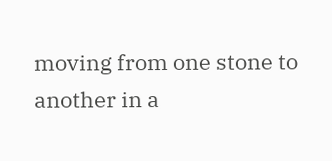moving from one stone to another in a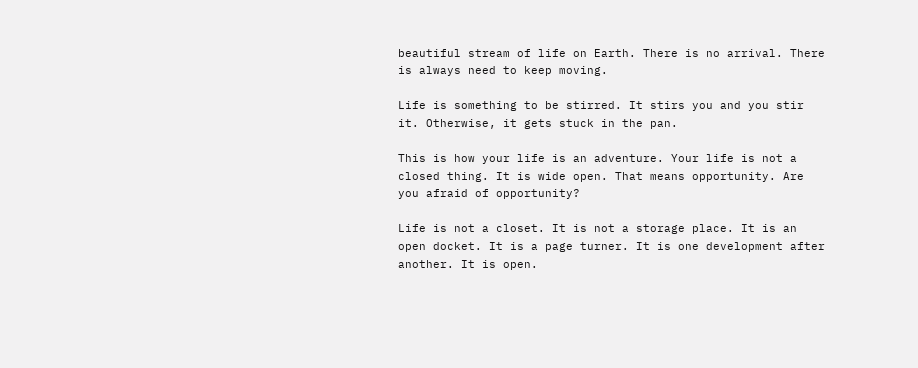beautiful stream of life on Earth. There is no arrival. There is always need to keep moving.

Life is something to be stirred. It stirs you and you stir it. Otherwise, it gets stuck in the pan.

This is how your life is an adventure. Your life is not a closed thing. It is wide open. That means opportunity. Are you afraid of opportunity?

Life is not a closet. It is not a storage place. It is an open docket. It is a page turner. It is one development after another. It is open.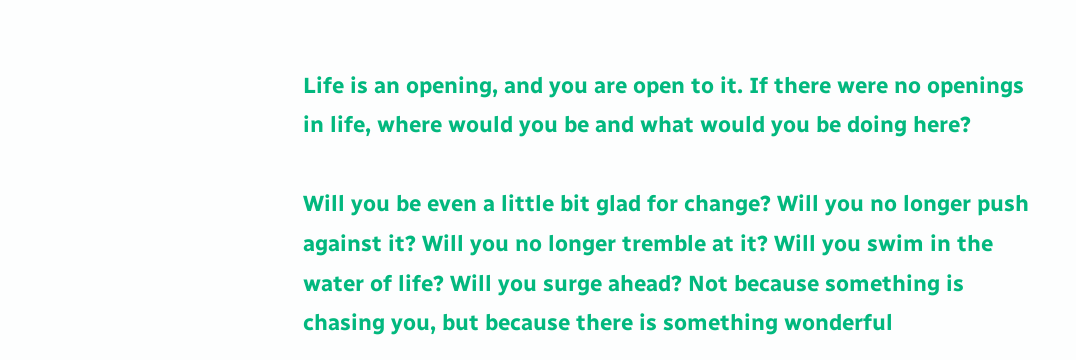Life is an opening, and you are open to it. If there were no openings in life, where would you be and what would you be doing here?

Will you be even a little bit glad for change? Will you no longer push against it? Will you no longer tremble at it? Will you swim in the water of life? Will you surge ahead? Not because something is chasing you, but because there is something wonderful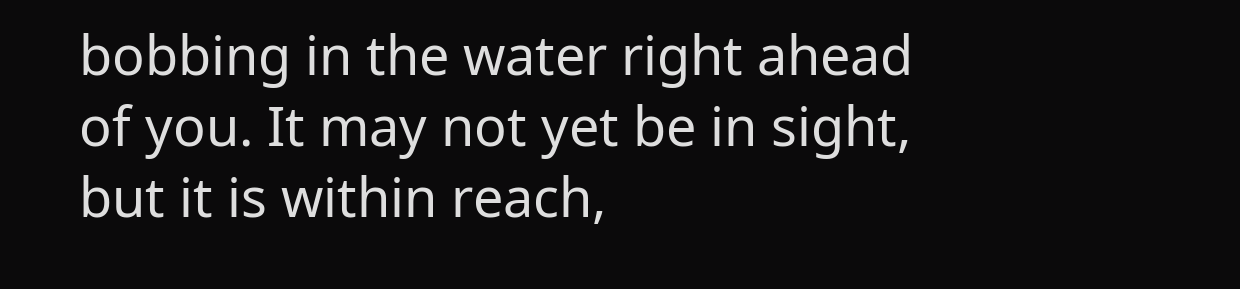bobbing in the water right ahead of you. It may not yet be in sight, but it is within reach,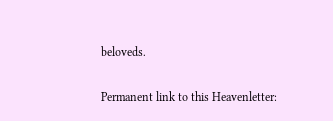beloveds.

Permanent link to this Heavenletter: